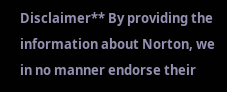Disclaimer** By providing the information about Norton, we in no manner endorse their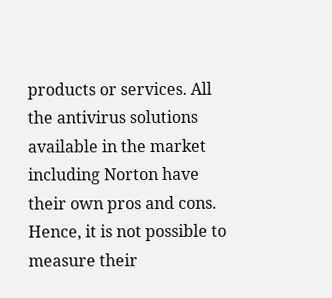products or services. All the antivirus solutions available in the market including Norton have their own pros and cons. Hence, it is not possible to measure their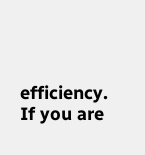efficiency. If you are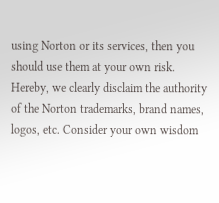using Norton or its services, then you should use them at your own risk. Hereby, we clearly disclaim the authority of the Norton trademarks, brand names, logos, etc. Consider your own wisdom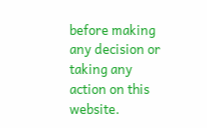before making any decision or taking any action on this website.